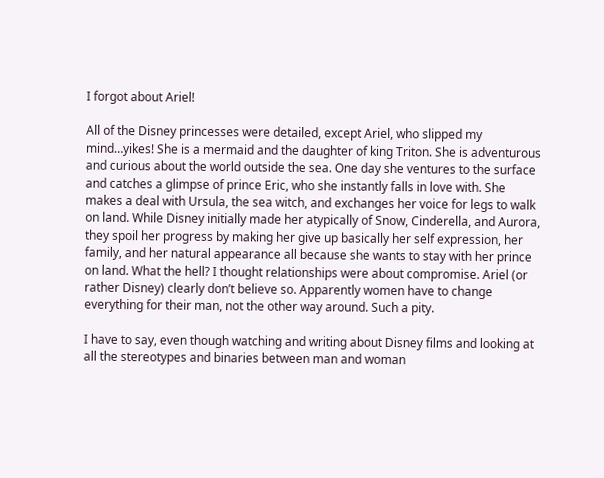I forgot about Ariel!

All of the Disney princesses were detailed, except Ariel, who slipped my mind…yikes! She is a mermaid and the daughter of king Triton. She is adventurous and curious about the world outside the sea. One day she ventures to the surface and catches a glimpse of prince Eric, who she instantly falls in love with. She makes a deal with Ursula, the sea witch, and exchanges her voice for legs to walk on land. While Disney initially made her atypically of Snow, Cinderella, and Aurora, they spoil her progress by making her give up basically her self expression, her family, and her natural appearance all because she wants to stay with her prince on land. What the hell? I thought relationships were about compromise. Ariel (or rather Disney) clearly don’t believe so. Apparently women have to change everything for their man, not the other way around. Such a pity.

I have to say, even though watching and writing about Disney films and looking at all the stereotypes and binaries between man and woman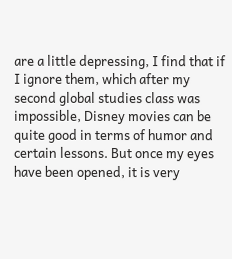are a little depressing, I find that if I ignore them, which after my second global studies class was impossible, Disney movies can be quite good in terms of humor and certain lessons. But once my eyes have been opened, it is very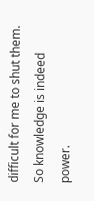difficult for me to shut them. So knowledge is indeed power.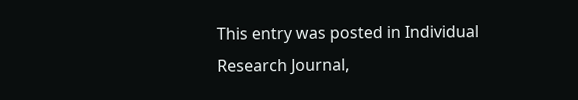This entry was posted in Individual Research Journal,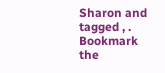Sharon and tagged , . Bookmark the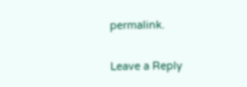permalink.

Leave a Reply